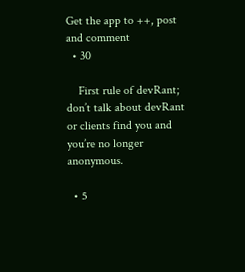Get the app to ++, post and comment
  • 30

    First rule of devRant; don’t talk about devRant or clients find you and you’re no longer anonymous.

  • 5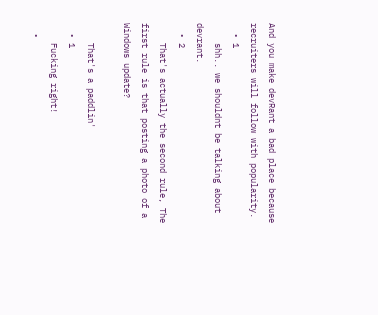And you make devRant a bad place because recruiters will follow with popularity.
  • 1
    shh.. we shouldnt be talking about devrant.
  • 2
    That's actually the second rule, The first rule is that posting a photo of a Windows update?

    That's a paddlin'
  • 1
    Fucking right!
  •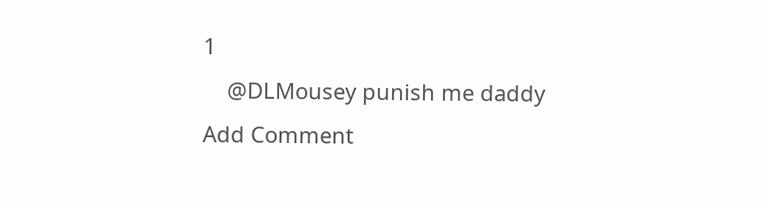1
    @DLMousey punish me daddy
Add Comment